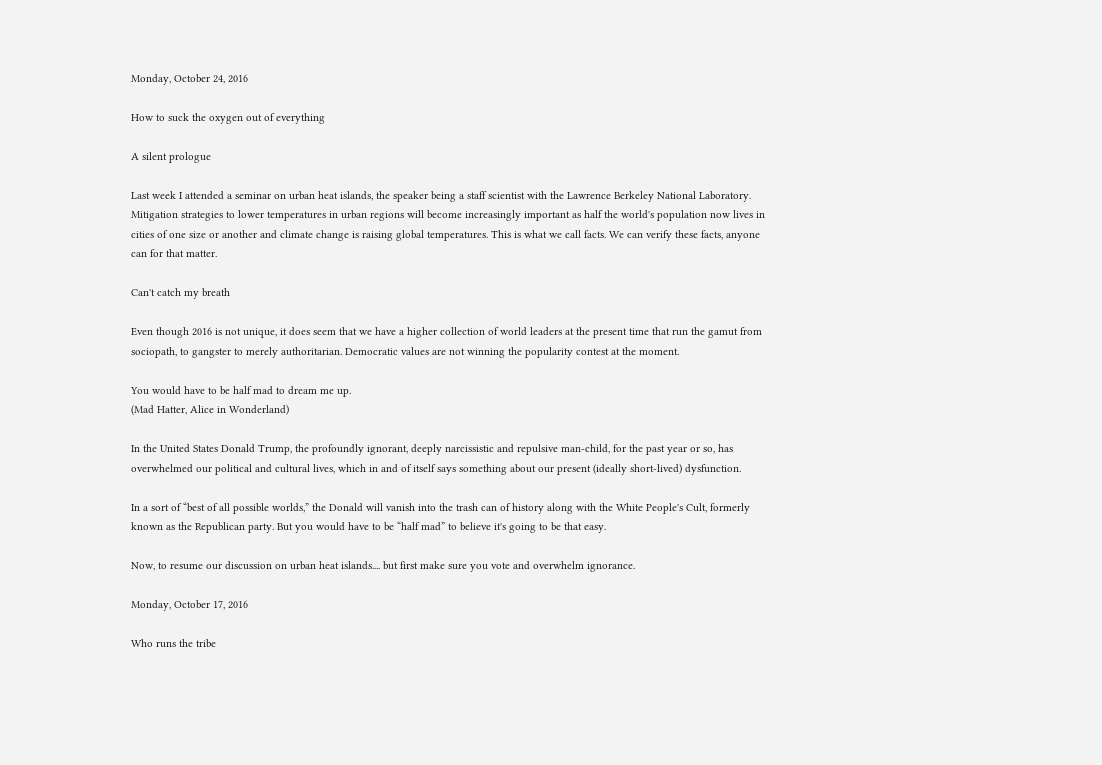Monday, October 24, 2016

How to suck the oxygen out of everything

A silent prologue

Last week I attended a seminar on urban heat islands, the speaker being a staff scientist with the Lawrence Berkeley National Laboratory. Mitigation strategies to lower temperatures in urban regions will become increasingly important as half the world's population now lives in cities of one size or another and climate change is raising global temperatures. This is what we call facts. We can verify these facts, anyone can for that matter.

Can't catch my breath

Even though 2016 is not unique, it does seem that we have a higher collection of world leaders at the present time that run the gamut from sociopath, to gangster to merely authoritarian. Democratic values are not winning the popularity contest at the moment.

You would have to be half mad to dream me up.
(Mad Hatter, Alice in Wonderland)

In the United States Donald Trump, the profoundly ignorant, deeply narcissistic and repulsive man-child, for the past year or so, has overwhelmed our political and cultural lives, which in and of itself says something about our present (ideally short-lived) dysfunction.

In a sort of “best of all possible worlds,” the Donald will vanish into the trash can of history along with the White People's Cult, formerly known as the Republican party. But you would have to be “half mad” to believe it's going to be that easy.

Now, to resume our discussion on urban heat islands.... but first make sure you vote and overwhelm ignorance.

Monday, October 17, 2016

Who runs the tribe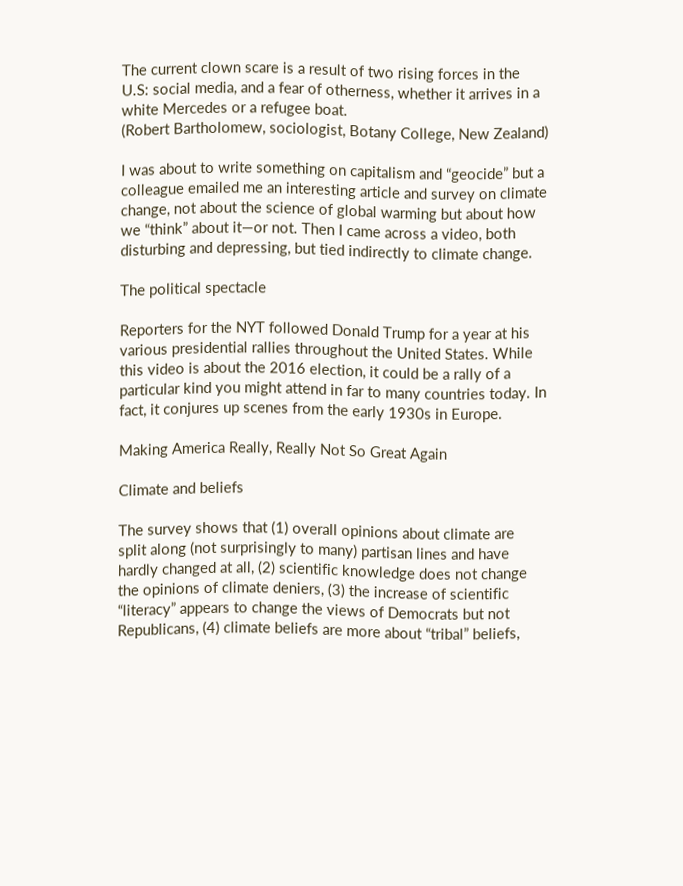The current clown scare is a result of two rising forces in the U.S: social media, and a fear of otherness, whether it arrives in a white Mercedes or a refugee boat.
(Robert Bartholomew, sociologist, Botany College, New Zealand)

I was about to write something on capitalism and “geocide” but a colleague emailed me an interesting article and survey on climate change, not about the science of global warming but about how we “think” about it—or not. Then I came across a video, both disturbing and depressing, but tied indirectly to climate change.

The political spectacle

Reporters for the NYT followed Donald Trump for a year at his various presidential rallies throughout the United States. While this video is about the 2016 election, it could be a rally of a particular kind you might attend in far to many countries today. In fact, it conjures up scenes from the early 1930s in Europe.

Making America Really, Really Not So Great Again

Climate and beliefs

The survey shows that (1) overall opinions about climate are split along (not surprisingly to many) partisan lines and have hardly changed at all, (2) scientific knowledge does not change the opinions of climate deniers, (3) the increase of scientific “literacy” appears to change the views of Democrats but not Republicans, (4) climate beliefs are more about “tribal” beliefs,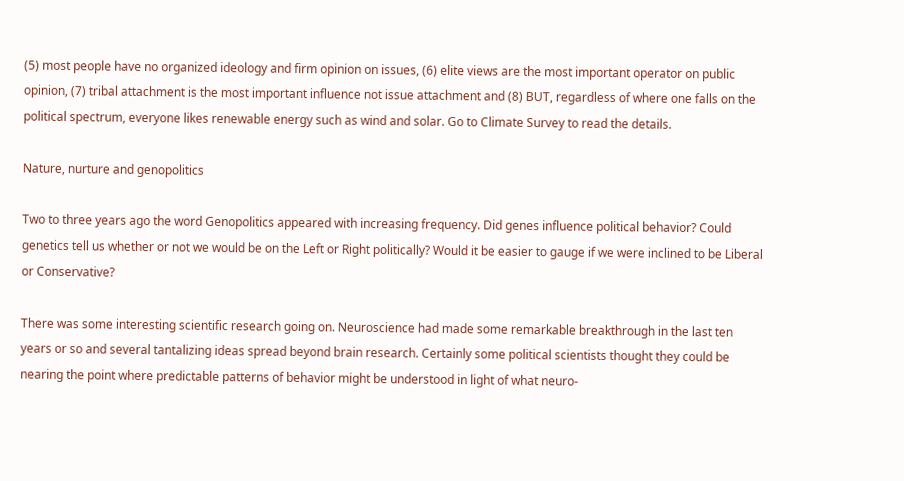(5) most people have no organized ideology and firm opinion on issues, (6) elite views are the most important operator on public opinion, (7) tribal attachment is the most important influence not issue attachment and (8) BUT, regardless of where one falls on the political spectrum, everyone likes renewable energy such as wind and solar. Go to Climate Survey to read the details.

Nature, nurture and genopolitics

Two to three years ago the word Genopolitics appeared with increasing frequency. Did genes influence political behavior? Could genetics tell us whether or not we would be on the Left or Right politically? Would it be easier to gauge if we were inclined to be Liberal or Conservative?

There was some interesting scientific research going on. Neuroscience had made some remarkable breakthrough in the last ten years or so and several tantalizing ideas spread beyond brain research. Certainly some political scientists thought they could be nearing the point where predictable patterns of behavior might be understood in light of what neuro-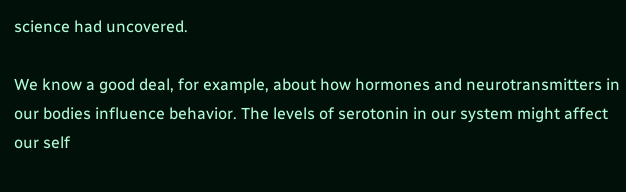science had uncovered.

We know a good deal, for example, about how hormones and neurotransmitters in our bodies influence behavior. The levels of serotonin in our system might affect our self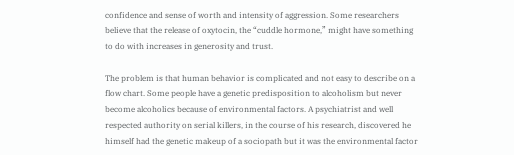confidence and sense of worth and intensity of aggression. Some researchers believe that the release of oxytocin, the “cuddle hormone,” might have something to do with increases in generosity and trust.

The problem is that human behavior is complicated and not easy to describe on a flow chart. Some people have a genetic predisposition to alcoholism but never become alcoholics because of environmental factors. A psychiatrist and well respected authority on serial killers, in the course of his research, discovered he himself had the genetic makeup of a sociopath but it was the environmental factor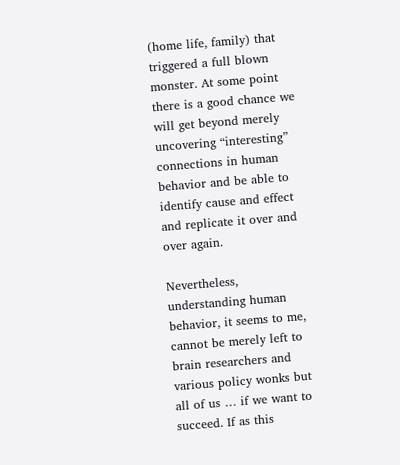(home life, family) that triggered a full blown monster. At some point there is a good chance we will get beyond merely uncovering “interesting” connections in human behavior and be able to identify cause and effect and replicate it over and over again.

Nevertheless, understanding human behavior, it seems to me, cannot be merely left to brain researchers and various policy wonks but all of us … if we want to succeed. If as this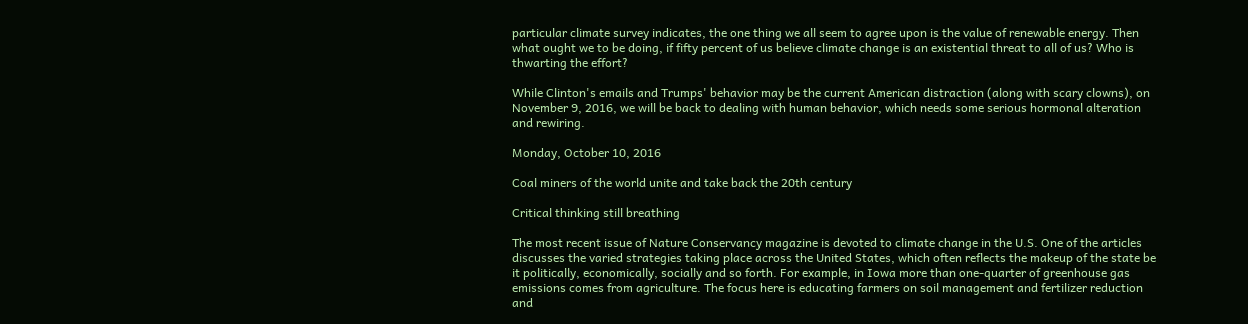particular climate survey indicates, the one thing we all seem to agree upon is the value of renewable energy. Then what ought we to be doing, if fifty percent of us believe climate change is an existential threat to all of us? Who is thwarting the effort?

While Clinton's emails and Trumps' behavior may be the current American distraction (along with scary clowns), on November 9, 2016, we will be back to dealing with human behavior, which needs some serious hormonal alteration and rewiring.

Monday, October 10, 2016

Coal miners of the world unite and take back the 20th century

Critical thinking still breathing

The most recent issue of Nature Conservancy magazine is devoted to climate change in the U.S. One of the articles discusses the varied strategies taking place across the United States, which often reflects the makeup of the state be it politically, economically, socially and so forth. For example, in Iowa more than one-quarter of greenhouse gas emissions comes from agriculture. The focus here is educating farmers on soil management and fertilizer reduction and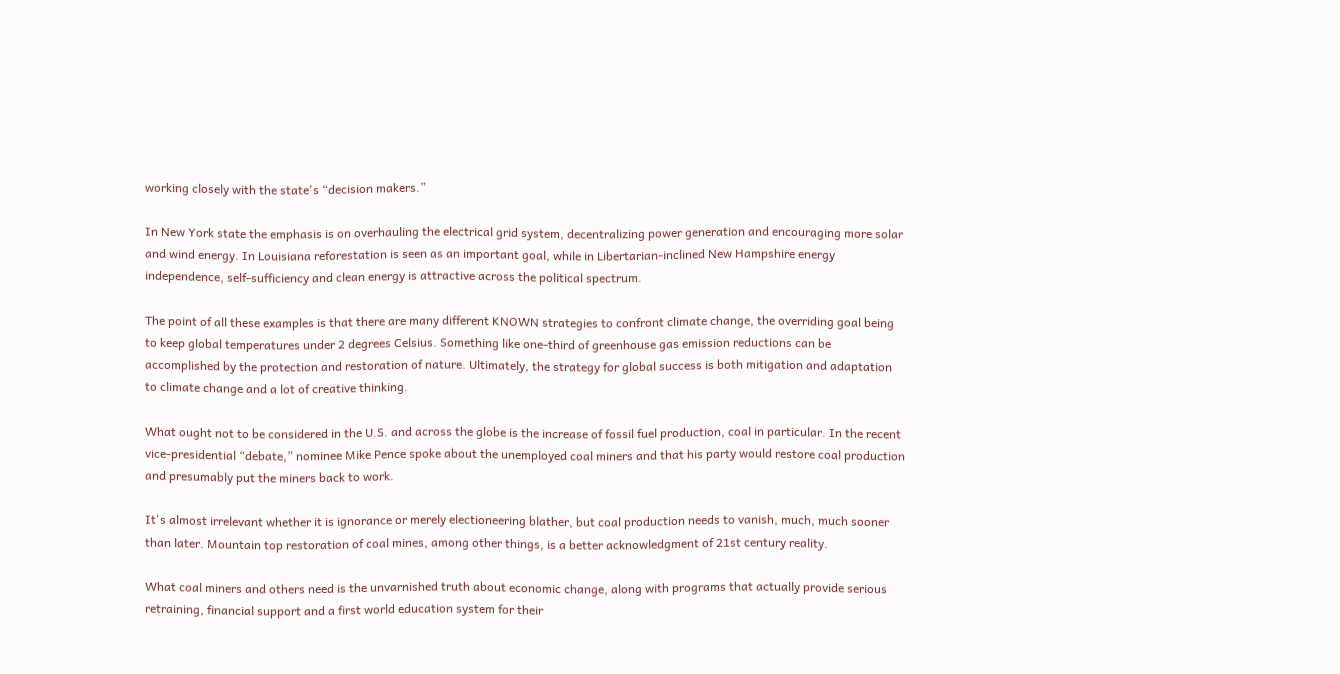working closely with the state's “decision makers.”

In New York state the emphasis is on overhauling the electrical grid system, decentralizing power generation and encouraging more solar and wind energy. In Louisiana reforestation is seen as an important goal, while in Libertarian-inclined New Hampshire energy independence, self-sufficiency and clean energy is attractive across the political spectrum.

The point of all these examples is that there are many different KNOWN strategies to confront climate change, the overriding goal being to keep global temperatures under 2 degrees Celsius. Something like one-third of greenhouse gas emission reductions can be accomplished by the protection and restoration of nature. Ultimately, the strategy for global success is both mitigation and adaptation to climate change and a lot of creative thinking.

What ought not to be considered in the U.S. and across the globe is the increase of fossil fuel production, coal in particular. In the recent vice-presidential “debate,” nominee Mike Pence spoke about the unemployed coal miners and that his party would restore coal production and presumably put the miners back to work.

It's almost irrelevant whether it is ignorance or merely electioneering blather, but coal production needs to vanish, much, much sooner than later. Mountain top restoration of coal mines, among other things, is a better acknowledgment of 21st century reality.

What coal miners and others need is the unvarnished truth about economic change, along with programs that actually provide serious retraining, financial support and a first world education system for their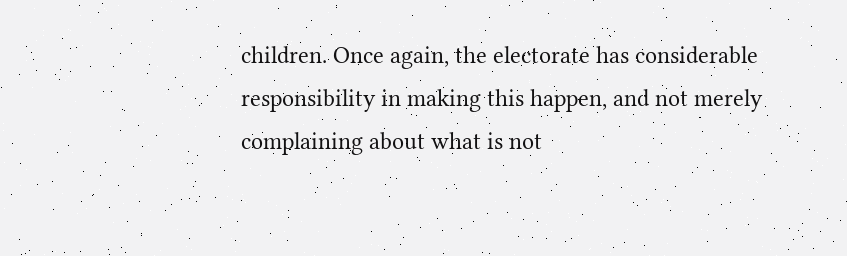children. Once again, the electorate has considerable responsibility in making this happen, and not merely complaining about what is not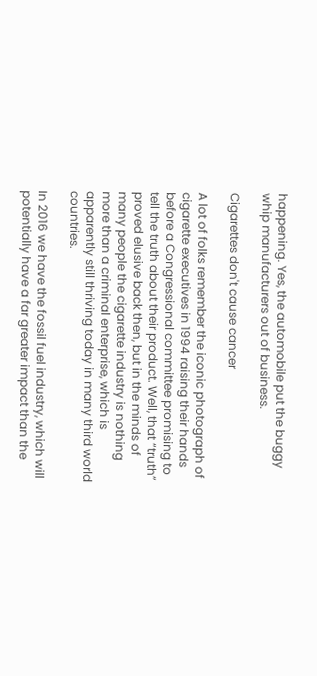happening. Yes, the automobile put the buggy whip manufacturers out of business.

Cigarettes don't cause cancer

A lot of folks remember the iconic photograph of cigarette executives in 1994 raising their hands before a Congressional committee promising to tell the truth about their product. Well, that “truth” proved elusive back then, but in the minds of many people the cigarette industry is nothing more than a criminal enterprise, which is apparently still thriving today in many third world countries.

In 2016 we have the fossil fuel industry, which will potentially have a far greater impact than the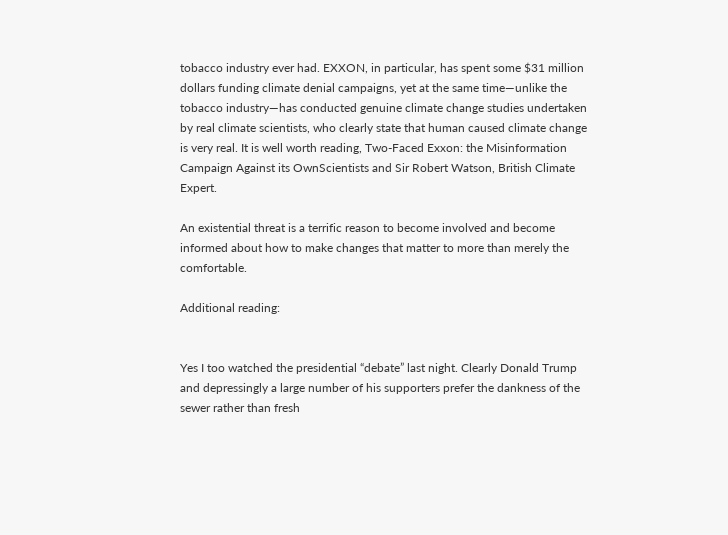tobacco industry ever had. EXXON, in particular, has spent some $31 million dollars funding climate denial campaigns, yet at the same time—unlike the tobacco industry—has conducted genuine climate change studies undertaken by real climate scientists, who clearly state that human caused climate change is very real. It is well worth reading, Two-Faced Exxon: the Misinformation Campaign Against its OwnScientists and Sir Robert Watson, British Climate Expert.

An existential threat is a terrific reason to become involved and become informed about how to make changes that matter to more than merely the comfortable.

Additional reading:


Yes I too watched the presidential “debate” last night. Clearly Donald Trump and depressingly a large number of his supporters prefer the dankness of the sewer rather than fresh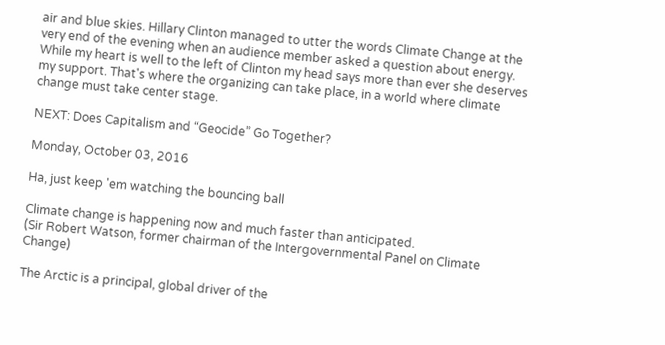air and blue skies. Hillary Clinton managed to utter the words Climate Change at the very end of the evening when an audience member asked a question about energy. While my heart is well to the left of Clinton my head says more than ever she deserves my support. That's where the organizing can take place, in a world where climate change must take center stage.

NEXT: Does Capitalism and “Geocide” Go Together?

Monday, October 03, 2016

Ha, just keep 'em watching the bouncing ball

Climate change is happening now and much faster than anticipated.
(Sir Robert Watson, former chairman of the Intergovernmental Panel on Climate Change)

The Arctic is a principal, global driver of the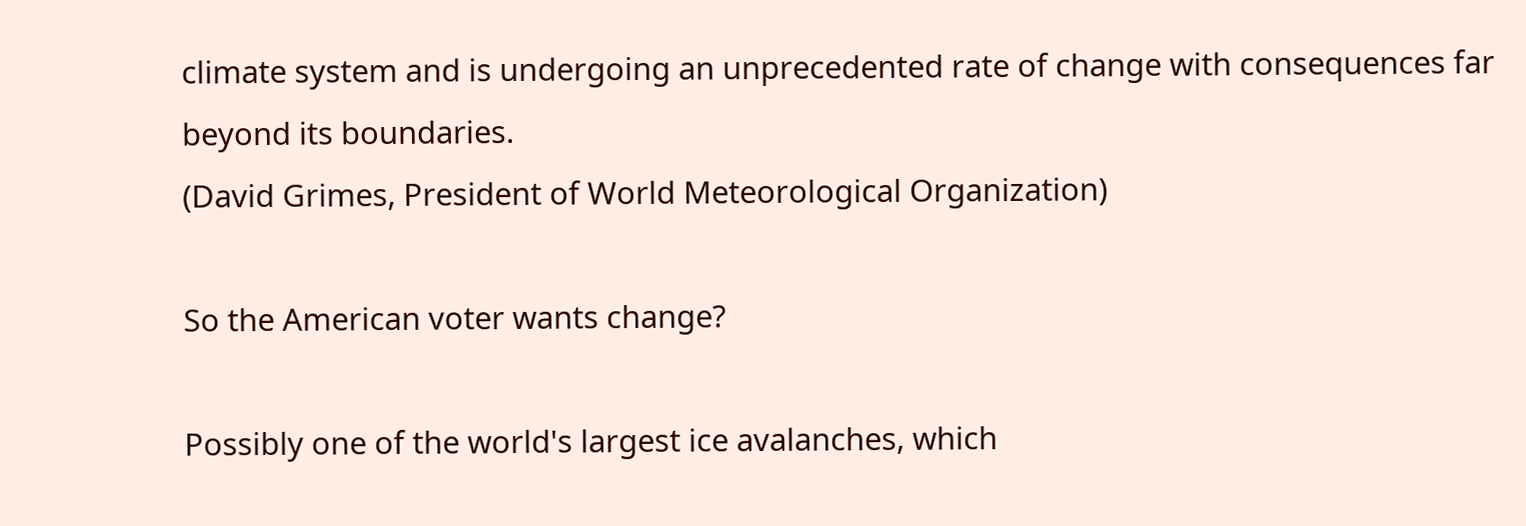climate system and is undergoing an unprecedented rate of change with consequences far beyond its boundaries.
(David Grimes, President of World Meteorological Organization)

So the American voter wants change?

Possibly one of the world's largest ice avalanches, which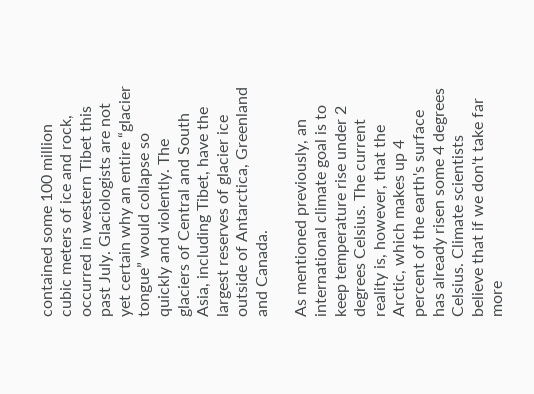contained some 100 million cubic meters of ice and rock, occurred in western Tibet this past July. Glaciologists are not yet certain why an entire “glacier tongue” would collapse so quickly and violently. The glaciers of Central and South Asia, including Tibet, have the largest reserves of glacier ice outside of Antarctica, Greenland and Canada.

As mentioned previously, an international climate goal is to keep temperature rise under 2 degrees Celsius. The current reality is, however, that the Arctic, which makes up 4 percent of the earth's surface has already risen some 4 degrees Celsius. Climate scientists believe that if we don't take far more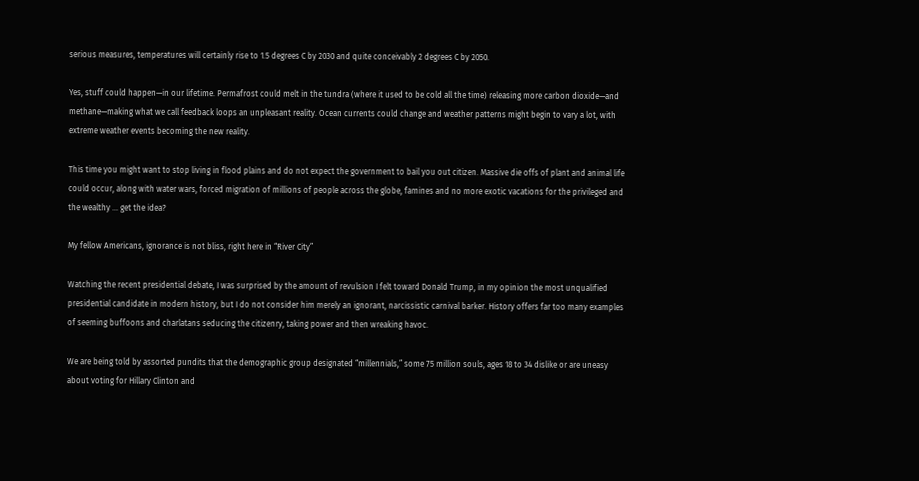serious measures, temperatures will certainly rise to 1.5 degrees C by 2030 and quite conceivably 2 degrees C by 2050.

Yes, stuff could happen—in our lifetime. Permafrost could melt in the tundra (where it used to be cold all the time) releasing more carbon dioxide—and methane—making what we call feedback loops an unpleasant reality. Ocean currents could change and weather patterns might begin to vary a lot, with extreme weather events becoming the new reality.

This time you might want to stop living in flood plains and do not expect the government to bail you out citizen. Massive die offs of plant and animal life could occur, along with water wars, forced migration of millions of people across the globe, famines and no more exotic vacations for the privileged and the wealthy … get the idea?

My fellow Americans, ignorance is not bliss, right here in “River City”

Watching the recent presidential debate, I was surprised by the amount of revulsion I felt toward Donald Trump, in my opinion the most unqualified presidential candidate in modern history, but I do not consider him merely an ignorant, narcissistic carnival barker. History offers far too many examples of seeming buffoons and charlatans seducing the citizenry, taking power and then wreaking havoc.

We are being told by assorted pundits that the demographic group designated “millennials,” some 75 million souls, ages 18 to 34 dislike or are uneasy about voting for Hillary Clinton and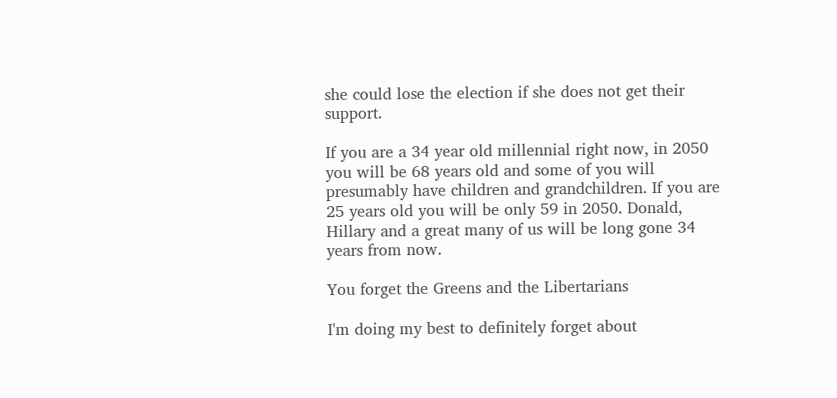she could lose the election if she does not get their support.

If you are a 34 year old millennial right now, in 2050 you will be 68 years old and some of you will presumably have children and grandchildren. If you are 25 years old you will be only 59 in 2050. Donald, Hillary and a great many of us will be long gone 34 years from now.

You forget the Greens and the Libertarians

I'm doing my best to definitely forget about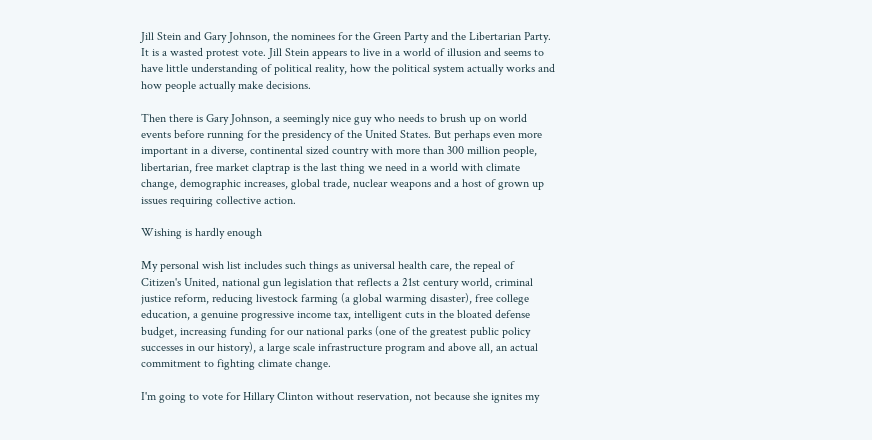Jill Stein and Gary Johnson, the nominees for the Green Party and the Libertarian Party. It is a wasted protest vote. Jill Stein appears to live in a world of illusion and seems to have little understanding of political reality, how the political system actually works and how people actually make decisions.

Then there is Gary Johnson, a seemingly nice guy who needs to brush up on world events before running for the presidency of the United States. But perhaps even more important in a diverse, continental sized country with more than 300 million people, libertarian, free market claptrap is the last thing we need in a world with climate change, demographic increases, global trade, nuclear weapons and a host of grown up issues requiring collective action.

Wishing is hardly enough

My personal wish list includes such things as universal health care, the repeal of Citizen's United, national gun legislation that reflects a 21st century world, criminal justice reform, reducing livestock farming (a global warming disaster), free college education, a genuine progressive income tax, intelligent cuts in the bloated defense budget, increasing funding for our national parks (one of the greatest public policy successes in our history), a large scale infrastructure program and above all, an actual commitment to fighting climate change.

I'm going to vote for Hillary Clinton without reservation, not because she ignites my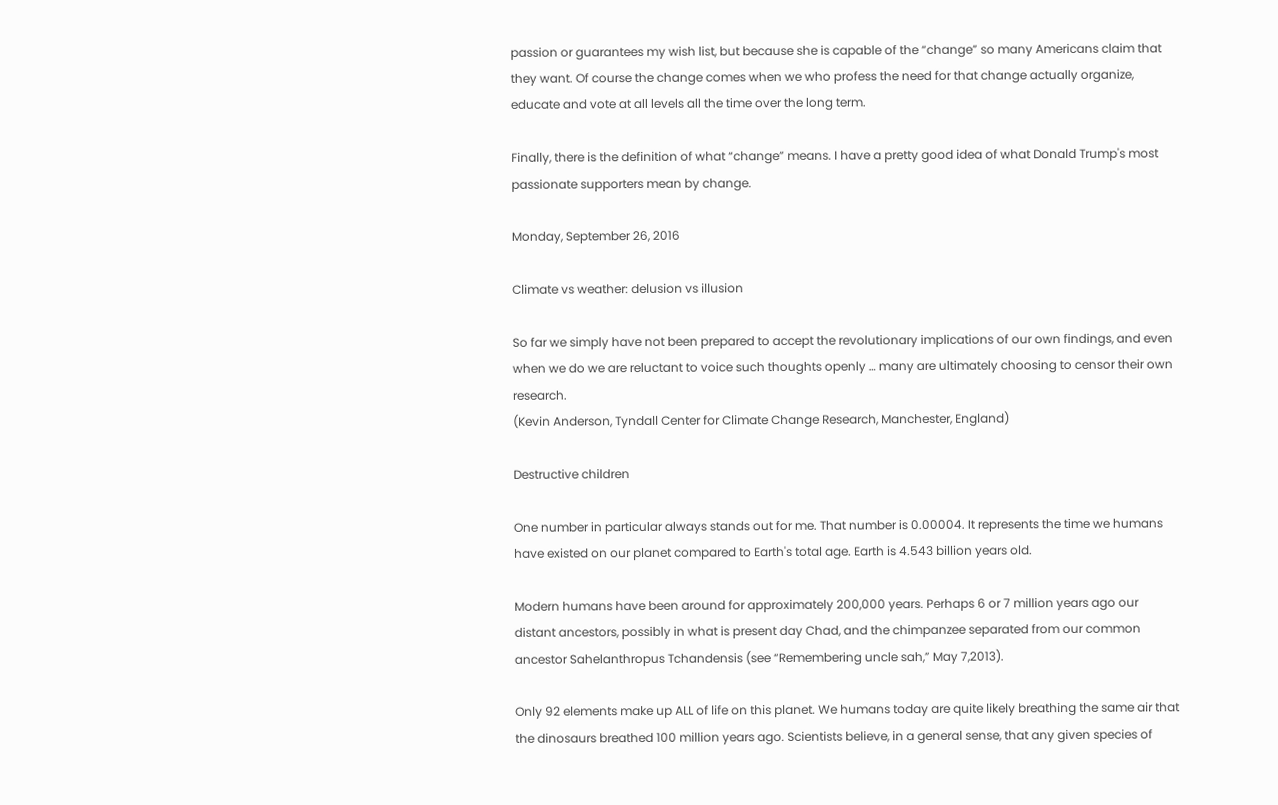passion or guarantees my wish list, but because she is capable of the “change” so many Americans claim that they want. Of course the change comes when we who profess the need for that change actually organize, educate and vote at all levels all the time over the long term.

Finally, there is the definition of what “change” means. I have a pretty good idea of what Donald Trump's most passionate supporters mean by change.

Monday, September 26, 2016

Climate vs weather: delusion vs illusion

So far we simply have not been prepared to accept the revolutionary implications of our own findings, and even when we do we are reluctant to voice such thoughts openly … many are ultimately choosing to censor their own research.
(Kevin Anderson, Tyndall Center for Climate Change Research, Manchester, England)

Destructive children

One number in particular always stands out for me. That number is 0.00004. It represents the time we humans have existed on our planet compared to Earth's total age. Earth is 4.543 billion years old.

Modern humans have been around for approximately 200,000 years. Perhaps 6 or 7 million years ago our distant ancestors, possibly in what is present day Chad, and the chimpanzee separated from our common ancestor Sahelanthropus Tchandensis (see “Remembering uncle sah,” May 7,2013).

Only 92 elements make up ALL of life on this planet. We humans today are quite likely breathing the same air that the dinosaurs breathed 100 million years ago. Scientists believe, in a general sense, that any given species of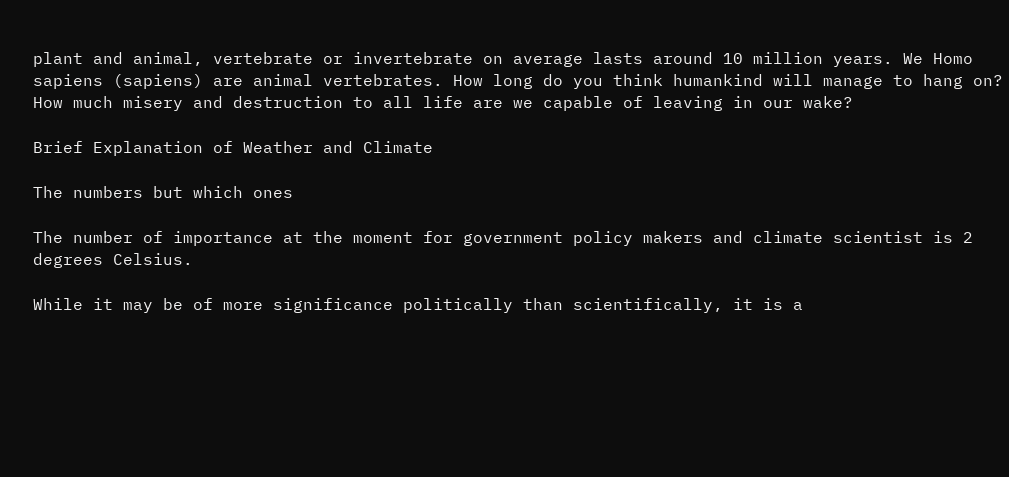plant and animal, vertebrate or invertebrate on average lasts around 10 million years. We Homo sapiens (sapiens) are animal vertebrates. How long do you think humankind will manage to hang on? How much misery and destruction to all life are we capable of leaving in our wake?

Brief Explanation of Weather and Climate

The numbers but which ones

The number of importance at the moment for government policy makers and climate scientist is 2 degrees Celsius.

While it may be of more significance politically than scientifically, it is a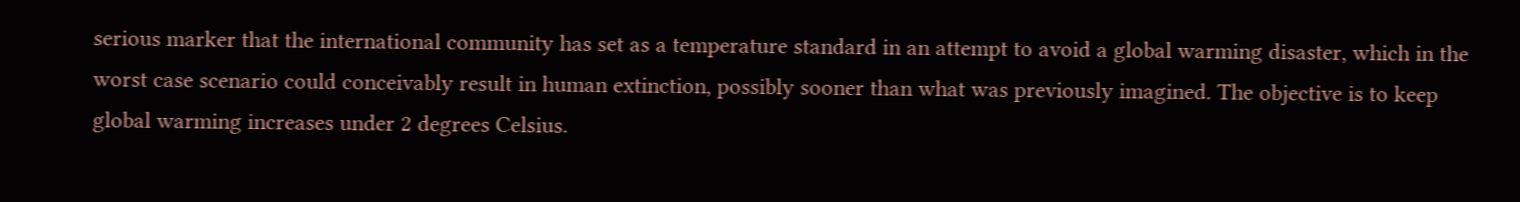serious marker that the international community has set as a temperature standard in an attempt to avoid a global warming disaster, which in the worst case scenario could conceivably result in human extinction, possibly sooner than what was previously imagined. The objective is to keep global warming increases under 2 degrees Celsius.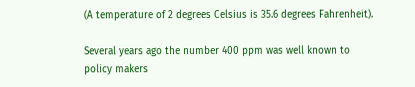(A temperature of 2 degrees Celsius is 35.6 degrees Fahrenheit).

Several years ago the number 400 ppm was well known to policy makers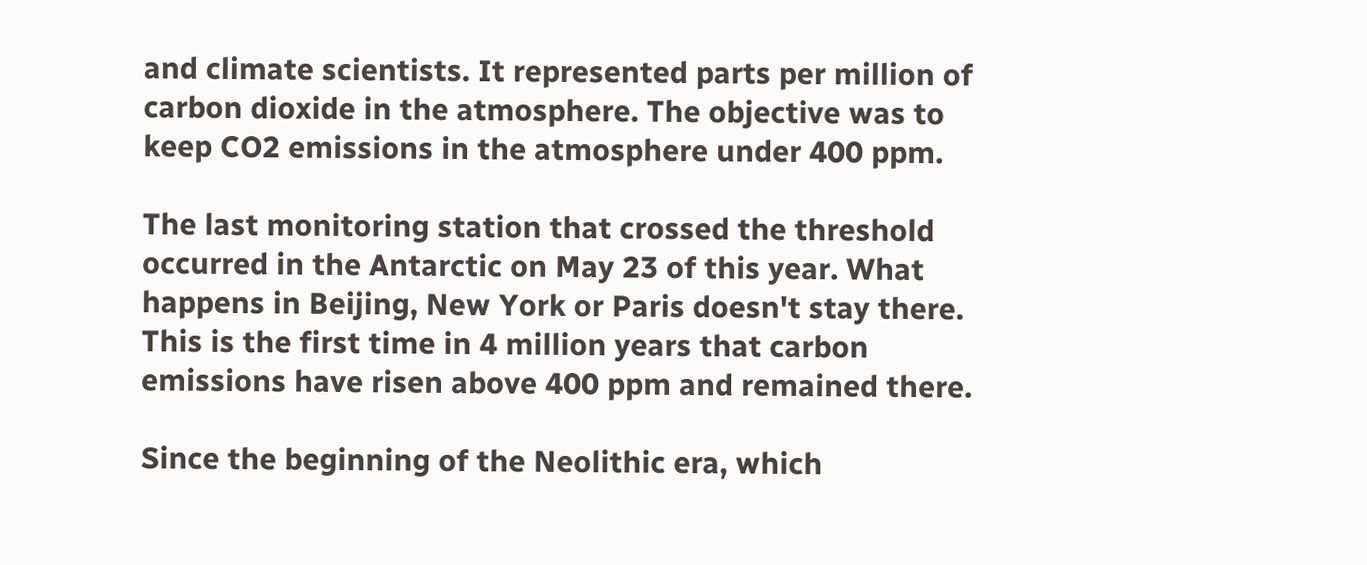and climate scientists. It represented parts per million of carbon dioxide in the atmosphere. The objective was to keep CO2 emissions in the atmosphere under 400 ppm.

The last monitoring station that crossed the threshold occurred in the Antarctic on May 23 of this year. What happens in Beijing, New York or Paris doesn't stay there. This is the first time in 4 million years that carbon emissions have risen above 400 ppm and remained there.

Since the beginning of the Neolithic era, which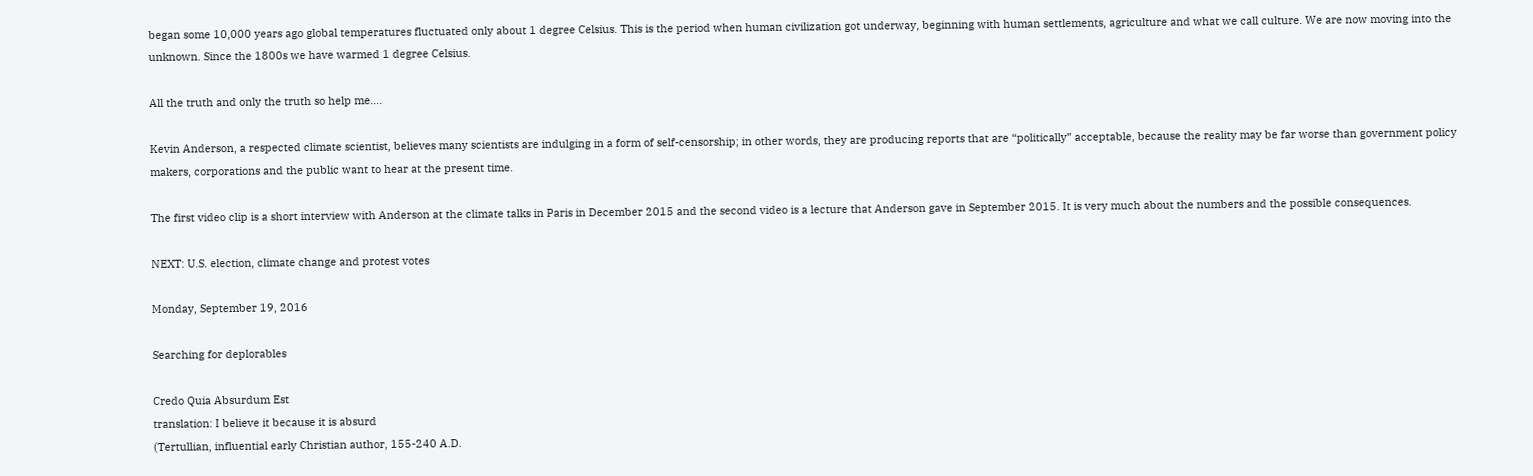began some 10,000 years ago global temperatures fluctuated only about 1 degree Celsius. This is the period when human civilization got underway, beginning with human settlements, agriculture and what we call culture. We are now moving into the unknown. Since the 1800s we have warmed 1 degree Celsius.

All the truth and only the truth so help me....

Kevin Anderson, a respected climate scientist, believes many scientists are indulging in a form of self-censorship; in other words, they are producing reports that are “politically” acceptable, because the reality may be far worse than government policy makers, corporations and the public want to hear at the present time.

The first video clip is a short interview with Anderson at the climate talks in Paris in December 2015 and the second video is a lecture that Anderson gave in September 2015. It is very much about the numbers and the possible consequences.

NEXT: U.S. election, climate change and protest votes

Monday, September 19, 2016

Searching for deplorables

Credo Quia Absurdum Est
translation: I believe it because it is absurd
(Tertullian, influential early Christian author, 155-240 A.D.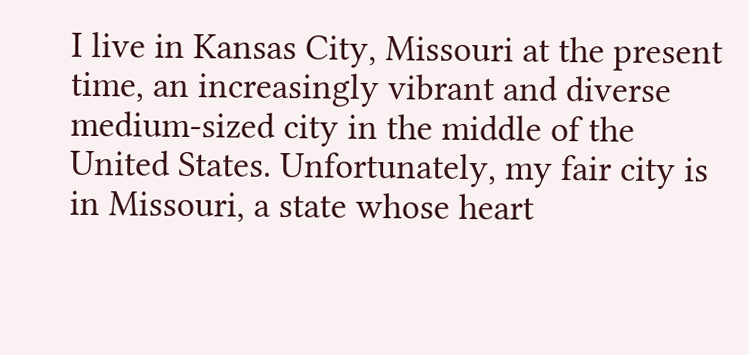I live in Kansas City, Missouri at the present time, an increasingly vibrant and diverse medium-sized city in the middle of the United States. Unfortunately, my fair city is in Missouri, a state whose heart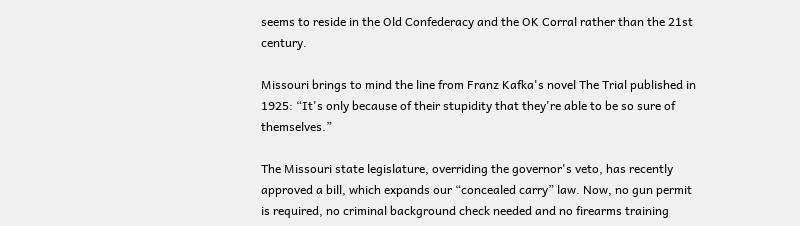seems to reside in the Old Confederacy and the OK Corral rather than the 21st century.

Missouri brings to mind the line from Franz Kafka's novel The Trial published in 1925: “It's only because of their stupidity that they're able to be so sure of themselves.”

The Missouri state legislature, overriding the governor's veto, has recently approved a bill, which expands our “concealed carry” law. Now, no gun permit is required, no criminal background check needed and no firearms training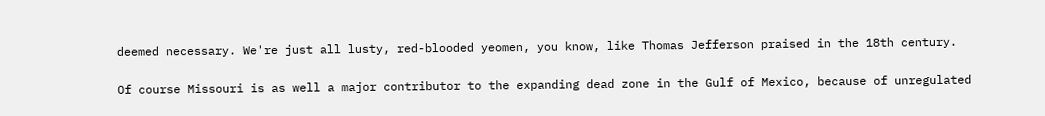deemed necessary. We're just all lusty, red-blooded yeomen, you know, like Thomas Jefferson praised in the 18th century.

Of course Missouri is as well a major contributor to the expanding dead zone in the Gulf of Mexico, because of unregulated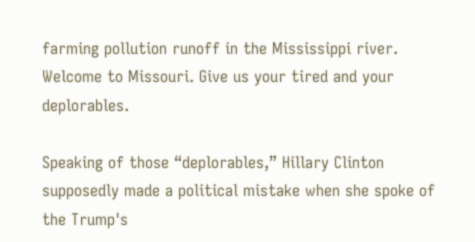farming pollution runoff in the Mississippi river. Welcome to Missouri. Give us your tired and your deplorables.

Speaking of those “deplorables,” Hillary Clinton supposedly made a political mistake when she spoke of the Trump's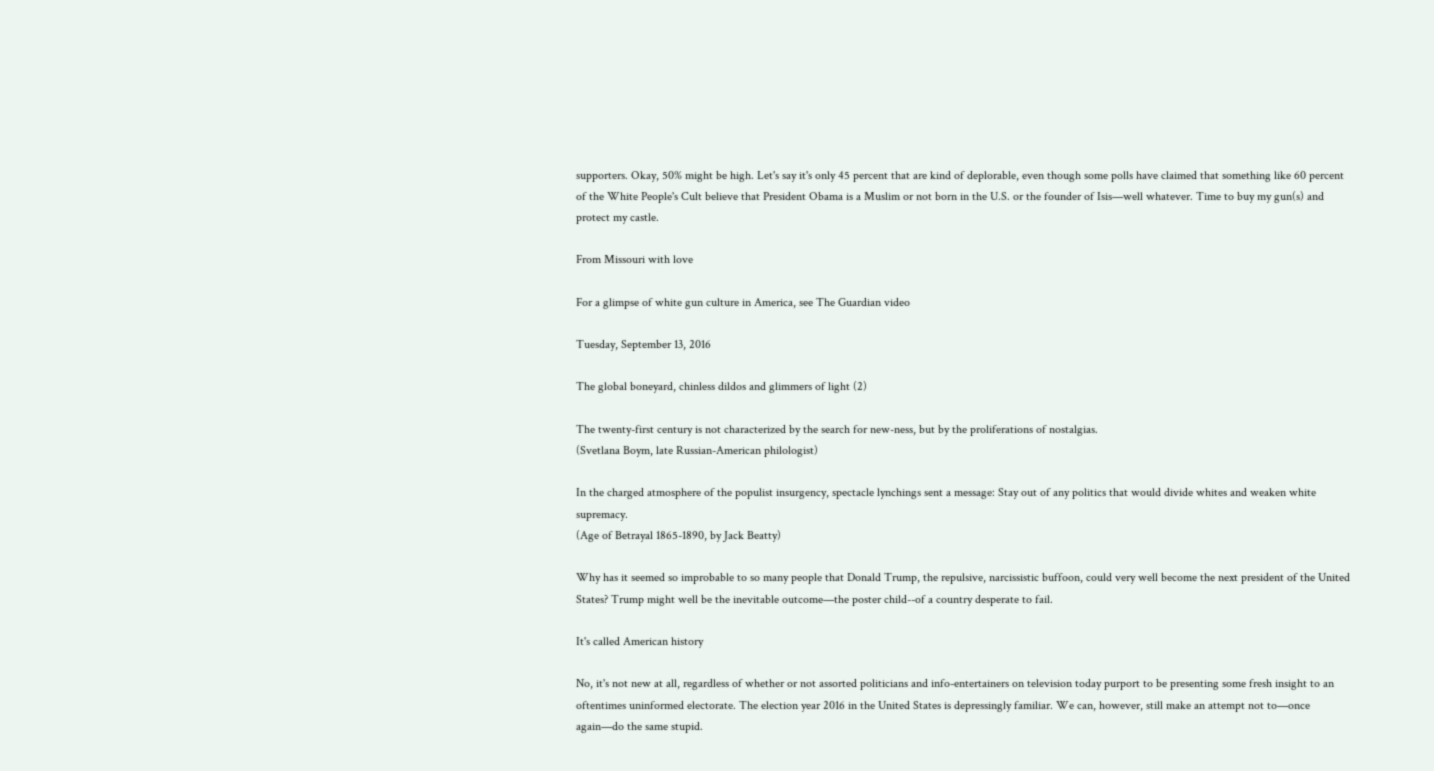supporters. Okay, 50% might be high. Let's say it's only 45 percent that are kind of deplorable, even though some polls have claimed that something like 60 percent of the White People's Cult believe that President Obama is a Muslim or not born in the U.S. or the founder of Isis—well whatever. Time to buy my gun(s) and protect my castle.

From Missouri with love

For a glimpse of white gun culture in America, see The Guardian video

Tuesday, September 13, 2016

The global boneyard, chinless dildos and glimmers of light (2)

The twenty-first century is not characterized by the search for new-ness, but by the proliferations of nostalgias.
(Svetlana Boym, late Russian-American philologist)

In the charged atmosphere of the populist insurgency, spectacle lynchings sent a message: Stay out of any politics that would divide whites and weaken white supremacy.
(Age of Betrayal 1865-1890, by Jack Beatty)

Why has it seemed so improbable to so many people that Donald Trump, the repulsive, narcissistic buffoon, could very well become the next president of the United States? Trump might well be the inevitable outcome—the poster child--of a country desperate to fail.

It's called American history

No, it's not new at all, regardless of whether or not assorted politicians and info-entertainers on television today purport to be presenting some fresh insight to an oftentimes uninformed electorate. The election year 2016 in the United States is depressingly familiar. We can, however, still make an attempt not to—once again—do the same stupid.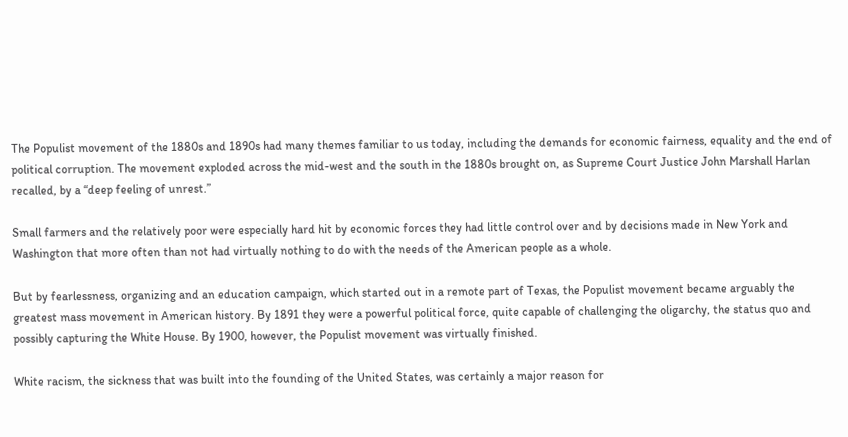The Populist movement of the 1880s and 1890s had many themes familiar to us today, including the demands for economic fairness, equality and the end of political corruption. The movement exploded across the mid-west and the south in the 1880s brought on, as Supreme Court Justice John Marshall Harlan recalled, by a “deep feeling of unrest.”

Small farmers and the relatively poor were especially hard hit by economic forces they had little control over and by decisions made in New York and Washington that more often than not had virtually nothing to do with the needs of the American people as a whole.

But by fearlessness, organizing and an education campaign, which started out in a remote part of Texas, the Populist movement became arguably the greatest mass movement in American history. By 1891 they were a powerful political force, quite capable of challenging the oligarchy, the status quo and possibly capturing the White House. By 1900, however, the Populist movement was virtually finished.

White racism, the sickness that was built into the founding of the United States, was certainly a major reason for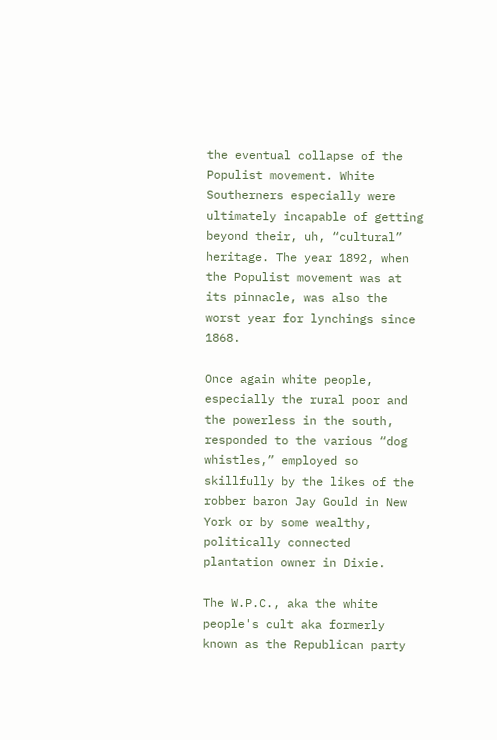the eventual collapse of the Populist movement. White Southerners especially were ultimately incapable of getting beyond their, uh, “cultural” heritage. The year 1892, when the Populist movement was at its pinnacle, was also the worst year for lynchings since 1868.

Once again white people, especially the rural poor and the powerless in the south, responded to the various “dog whistles,” employed so skillfully by the likes of the robber baron Jay Gould in New York or by some wealthy, politically connected plantation owner in Dixie.

The W.P.C., aka the white people's cult aka formerly known as the Republican party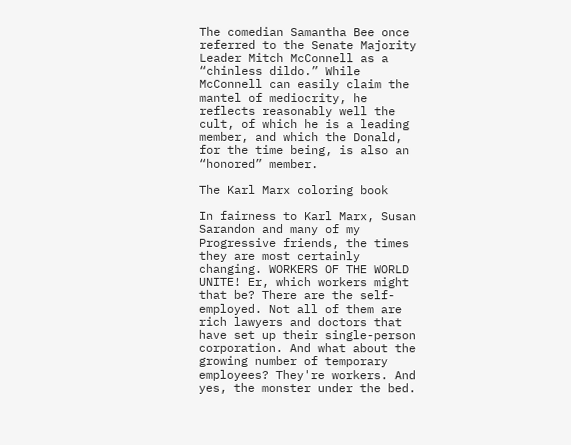The comedian Samantha Bee once referred to the Senate Majority Leader Mitch McConnell as a “chinless dildo.” While McConnell can easily claim the mantel of mediocrity, he reflects reasonably well the cult, of which he is a leading member, and which the Donald, for the time being, is also an “honored” member.

The Karl Marx coloring book

In fairness to Karl Marx, Susan Sarandon and many of my Progressive friends, the times they are most certainly changing. WORKERS OF THE WORLD UNITE! Er, which workers might that be? There are the self-employed. Not all of them are rich lawyers and doctors that have set up their single-person corporation. And what about the growing number of temporary employees? They're workers. And yes, the monster under the bed.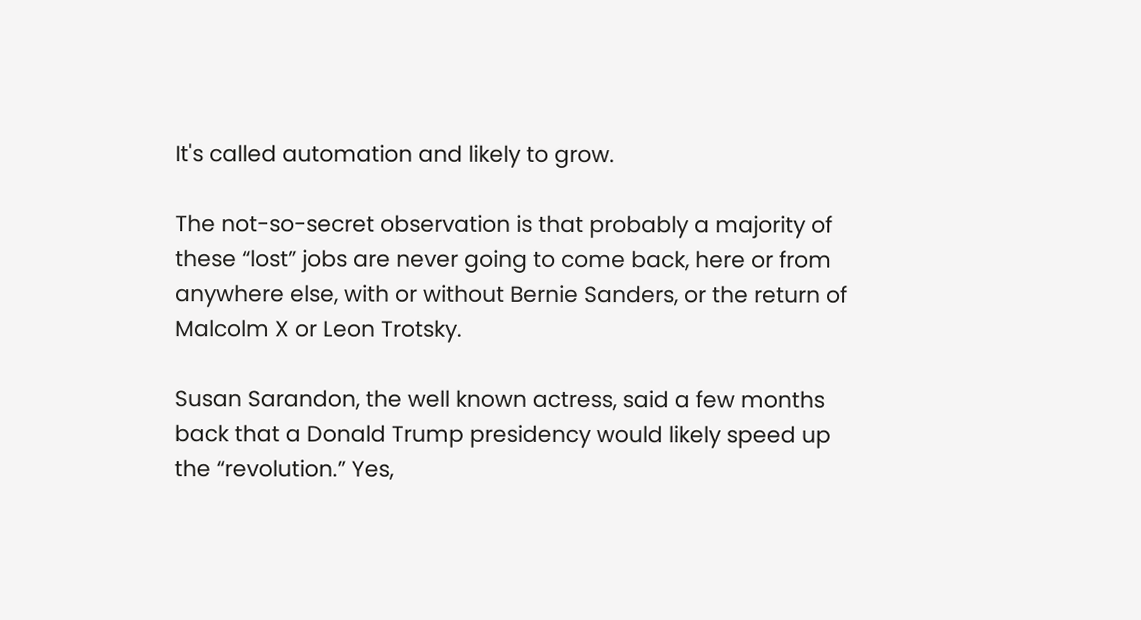It's called automation and likely to grow.

The not-so-secret observation is that probably a majority of these “lost” jobs are never going to come back, here or from anywhere else, with or without Bernie Sanders, or the return of Malcolm X or Leon Trotsky.

Susan Sarandon, the well known actress, said a few months back that a Donald Trump presidency would likely speed up the “revolution.” Yes,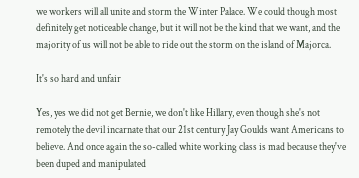we workers will all unite and storm the Winter Palace. We could though most definitely get noticeable change, but it will not be the kind that we want, and the majority of us will not be able to ride out the storm on the island of Majorca.

It's so hard and unfair

Yes, yes we did not get Bernie, we don't like Hillary, even though she's not remotely the devil incarnate that our 21st century Jay Goulds want Americans to believe. And once again the so-called white working class is mad because they've been duped and manipulated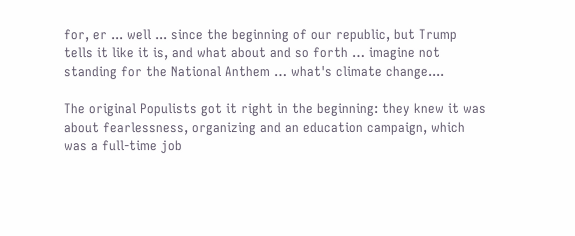for, er ... well ... since the beginning of our republic, but Trump tells it like it is, and what about and so forth … imagine not standing for the National Anthem … what's climate change....

The original Populists got it right in the beginning: they knew it was about fearlessness, organizing and an education campaign, which was a full-time job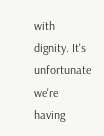with dignity. It's unfortunate we're having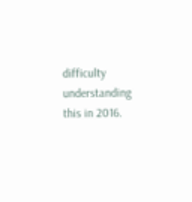difficulty understanding this in 2016.